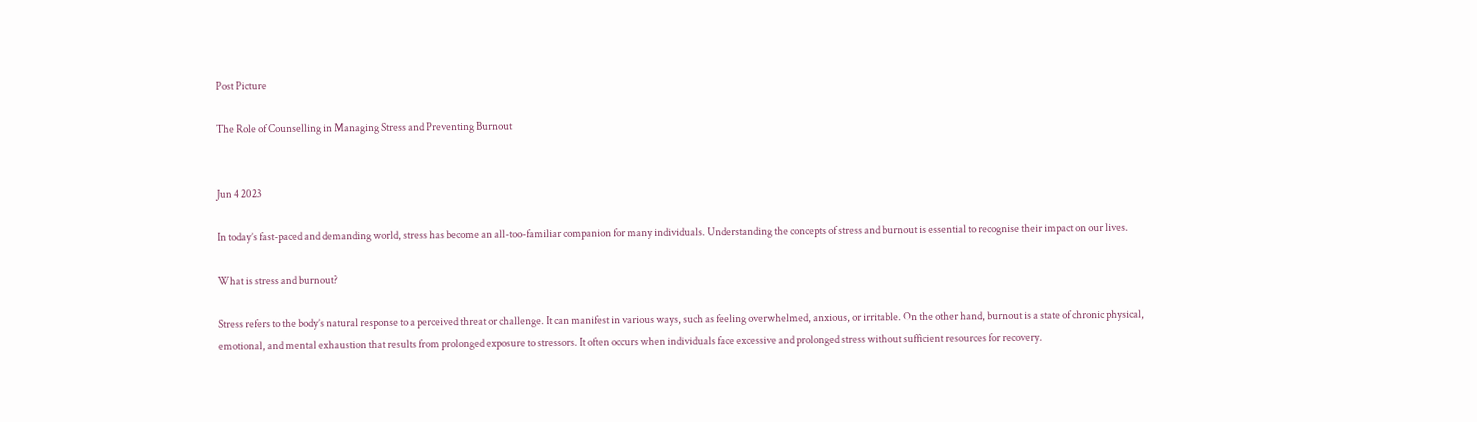Post Picture

The Role of Counselling in Managing Stress and Preventing Burnout


Jun 4 2023

In today’s fast-paced and demanding world, stress has become an all-too-familiar companion for many individuals. Understanding the concepts of stress and burnout is essential to recognise their impact on our lives.

What is stress and burnout?

Stress refers to the body’s natural response to a perceived threat or challenge. It can manifest in various ways, such as feeling overwhelmed, anxious, or irritable. On the other hand, burnout is a state of chronic physical, emotional, and mental exhaustion that results from prolonged exposure to stressors. It often occurs when individuals face excessive and prolonged stress without sufficient resources for recovery.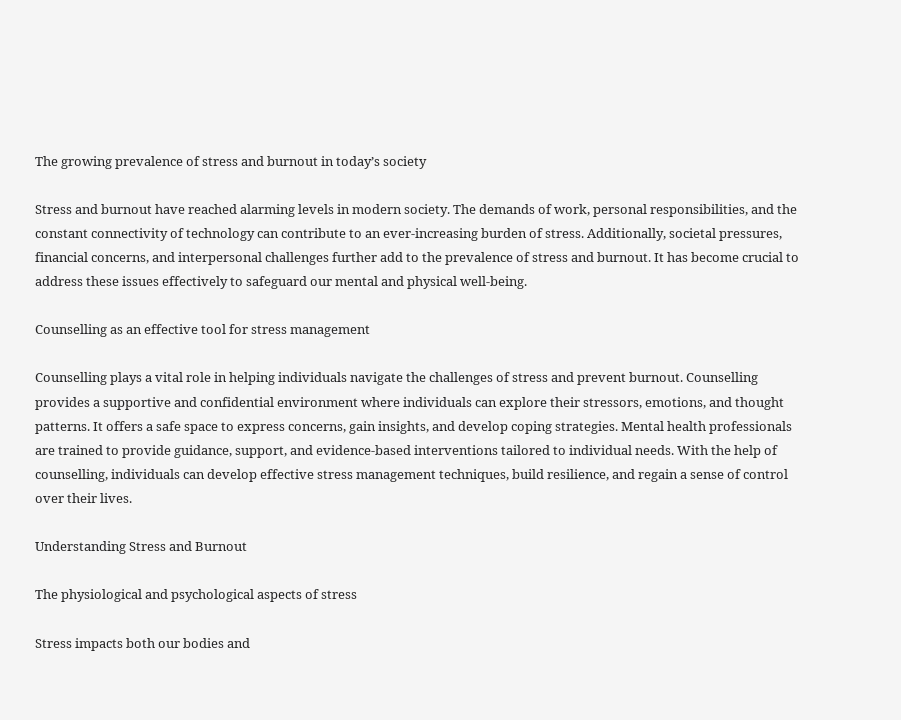The growing prevalence of stress and burnout in today’s society

Stress and burnout have reached alarming levels in modern society. The demands of work, personal responsibilities, and the constant connectivity of technology can contribute to an ever-increasing burden of stress. Additionally, societal pressures, financial concerns, and interpersonal challenges further add to the prevalence of stress and burnout. It has become crucial to address these issues effectively to safeguard our mental and physical well-being.

Counselling as an effective tool for stress management

Counselling plays a vital role in helping individuals navigate the challenges of stress and prevent burnout. Counselling provides a supportive and confidential environment where individuals can explore their stressors, emotions, and thought patterns. It offers a safe space to express concerns, gain insights, and develop coping strategies. Mental health professionals are trained to provide guidance, support, and evidence-based interventions tailored to individual needs. With the help of counselling, individuals can develop effective stress management techniques, build resilience, and regain a sense of control over their lives.

Understanding Stress and Burnout

The physiological and psychological aspects of stress

Stress impacts both our bodies and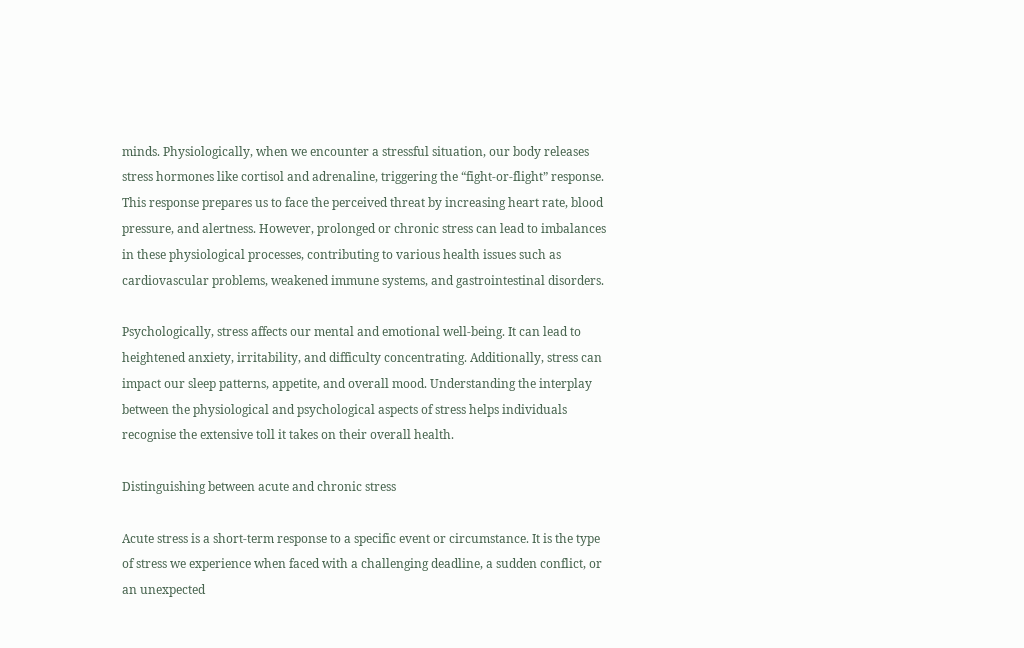minds. Physiologically, when we encounter a stressful situation, our body releases stress hormones like cortisol and adrenaline, triggering the “fight-or-flight” response. This response prepares us to face the perceived threat by increasing heart rate, blood pressure, and alertness. However, prolonged or chronic stress can lead to imbalances in these physiological processes, contributing to various health issues such as cardiovascular problems, weakened immune systems, and gastrointestinal disorders.

Psychologically, stress affects our mental and emotional well-being. It can lead to heightened anxiety, irritability, and difficulty concentrating. Additionally, stress can impact our sleep patterns, appetite, and overall mood. Understanding the interplay between the physiological and psychological aspects of stress helps individuals recognise the extensive toll it takes on their overall health.

Distinguishing between acute and chronic stress

Acute stress is a short-term response to a specific event or circumstance. It is the type of stress we experience when faced with a challenging deadline, a sudden conflict, or an unexpected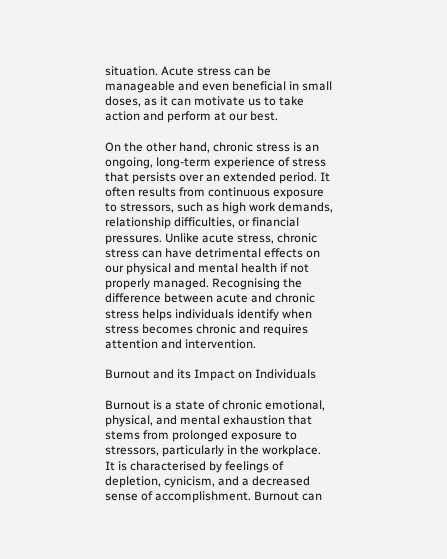situation. Acute stress can be manageable and even beneficial in small doses, as it can motivate us to take action and perform at our best.

On the other hand, chronic stress is an ongoing, long-term experience of stress that persists over an extended period. It often results from continuous exposure to stressors, such as high work demands, relationship difficulties, or financial pressures. Unlike acute stress, chronic stress can have detrimental effects on our physical and mental health if not properly managed. Recognising the difference between acute and chronic stress helps individuals identify when stress becomes chronic and requires attention and intervention.

Burnout and its Impact on Individuals

Burnout is a state of chronic emotional, physical, and mental exhaustion that stems from prolonged exposure to stressors, particularly in the workplace. It is characterised by feelings of depletion, cynicism, and a decreased sense of accomplishment. Burnout can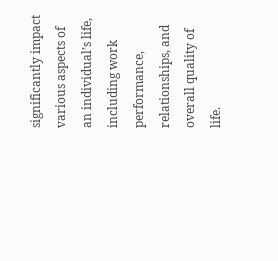significantly impact various aspects of an individual’s life, including work performance, relationships, and overall quality of life.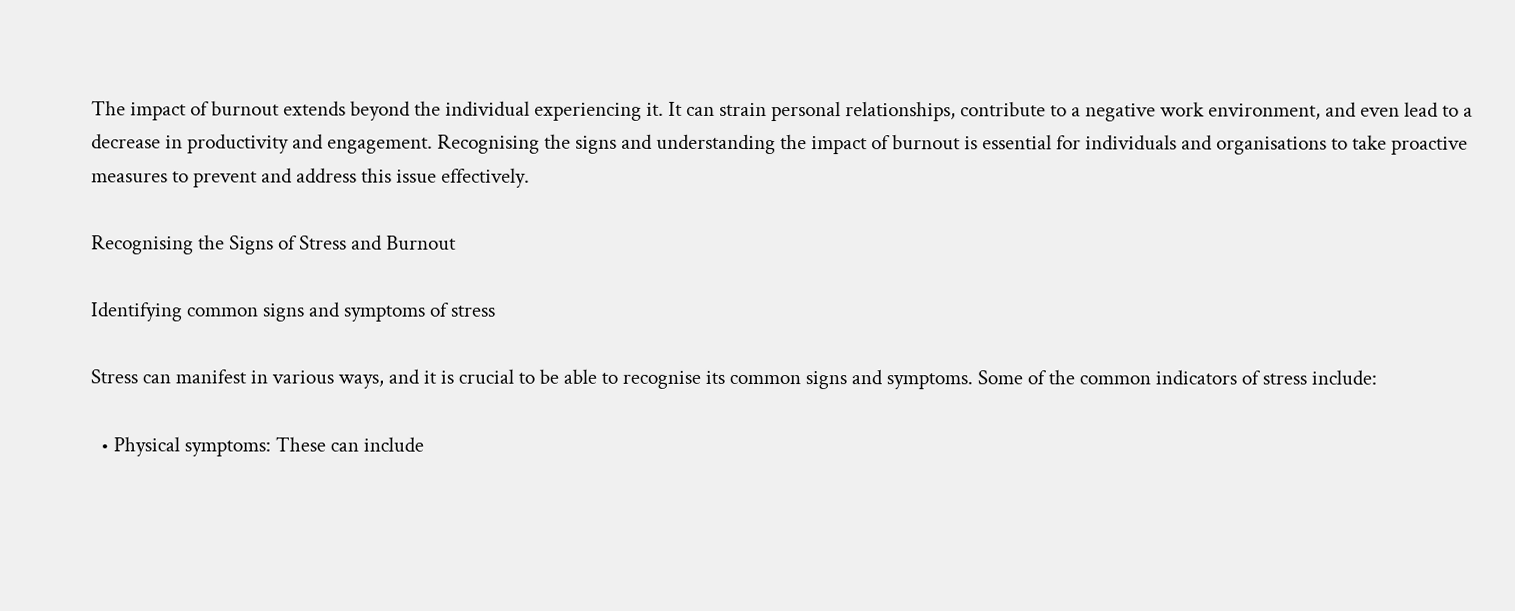The impact of burnout extends beyond the individual experiencing it. It can strain personal relationships, contribute to a negative work environment, and even lead to a decrease in productivity and engagement. Recognising the signs and understanding the impact of burnout is essential for individuals and organisations to take proactive measures to prevent and address this issue effectively.

Recognising the Signs of Stress and Burnout

Identifying common signs and symptoms of stress

Stress can manifest in various ways, and it is crucial to be able to recognise its common signs and symptoms. Some of the common indicators of stress include:

  • Physical symptoms: These can include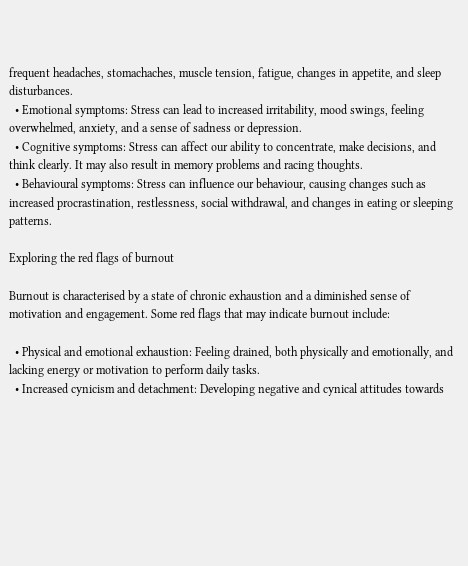frequent headaches, stomachaches, muscle tension, fatigue, changes in appetite, and sleep disturbances.
  • Emotional symptoms: Stress can lead to increased irritability, mood swings, feeling overwhelmed, anxiety, and a sense of sadness or depression.
  • Cognitive symptoms: Stress can affect our ability to concentrate, make decisions, and think clearly. It may also result in memory problems and racing thoughts.
  • Behavioural symptoms: Stress can influence our behaviour, causing changes such as increased procrastination, restlessness, social withdrawal, and changes in eating or sleeping patterns.

Exploring the red flags of burnout

Burnout is characterised by a state of chronic exhaustion and a diminished sense of motivation and engagement. Some red flags that may indicate burnout include:

  • Physical and emotional exhaustion: Feeling drained, both physically and emotionally, and lacking energy or motivation to perform daily tasks.
  • Increased cynicism and detachment: Developing negative and cynical attitudes towards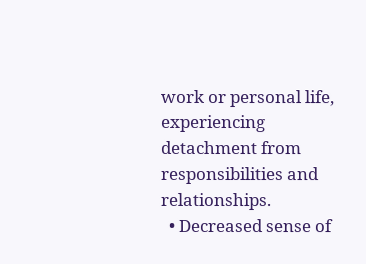work or personal life, experiencing detachment from responsibilities and relationships.
  • Decreased sense of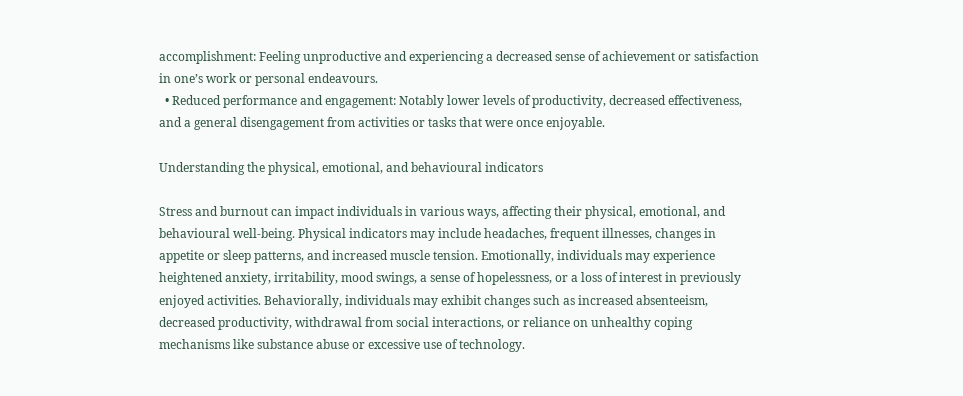accomplishment: Feeling unproductive and experiencing a decreased sense of achievement or satisfaction in one’s work or personal endeavours.
  • Reduced performance and engagement: Notably lower levels of productivity, decreased effectiveness, and a general disengagement from activities or tasks that were once enjoyable.

Understanding the physical, emotional, and behavioural indicators

Stress and burnout can impact individuals in various ways, affecting their physical, emotional, and behavioural well-being. Physical indicators may include headaches, frequent illnesses, changes in appetite or sleep patterns, and increased muscle tension. Emotionally, individuals may experience heightened anxiety, irritability, mood swings, a sense of hopelessness, or a loss of interest in previously enjoyed activities. Behaviorally, individuals may exhibit changes such as increased absenteeism, decreased productivity, withdrawal from social interactions, or reliance on unhealthy coping mechanisms like substance abuse or excessive use of technology.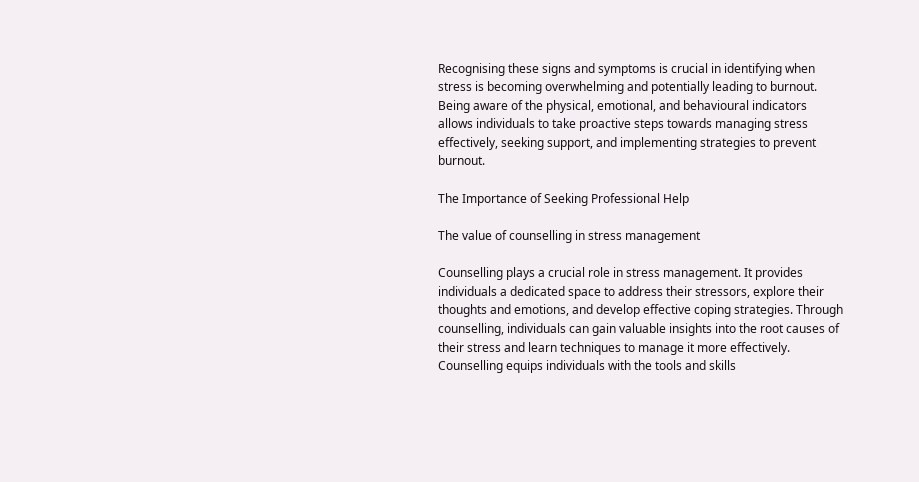Recognising these signs and symptoms is crucial in identifying when stress is becoming overwhelming and potentially leading to burnout. Being aware of the physical, emotional, and behavioural indicators allows individuals to take proactive steps towards managing stress effectively, seeking support, and implementing strategies to prevent burnout.

The Importance of Seeking Professional Help

The value of counselling in stress management

Counselling plays a crucial role in stress management. It provides individuals a dedicated space to address their stressors, explore their thoughts and emotions, and develop effective coping strategies. Through counselling, individuals can gain valuable insights into the root causes of their stress and learn techniques to manage it more effectively. Counselling equips individuals with the tools and skills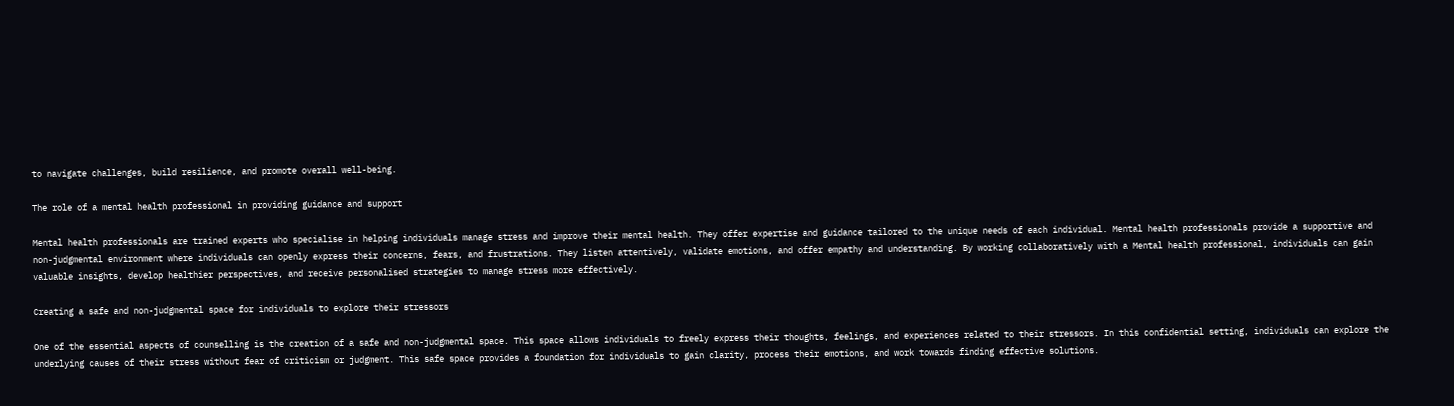to navigate challenges, build resilience, and promote overall well-being.

The role of a mental health professional in providing guidance and support

Mental health professionals are trained experts who specialise in helping individuals manage stress and improve their mental health. They offer expertise and guidance tailored to the unique needs of each individual. Mental health professionals provide a supportive and non-judgmental environment where individuals can openly express their concerns, fears, and frustrations. They listen attentively, validate emotions, and offer empathy and understanding. By working collaboratively with a Mental health professional, individuals can gain valuable insights, develop healthier perspectives, and receive personalised strategies to manage stress more effectively.

Creating a safe and non-judgmental space for individuals to explore their stressors

One of the essential aspects of counselling is the creation of a safe and non-judgmental space. This space allows individuals to freely express their thoughts, feelings, and experiences related to their stressors. In this confidential setting, individuals can explore the underlying causes of their stress without fear of criticism or judgment. This safe space provides a foundation for individuals to gain clarity, process their emotions, and work towards finding effective solutions.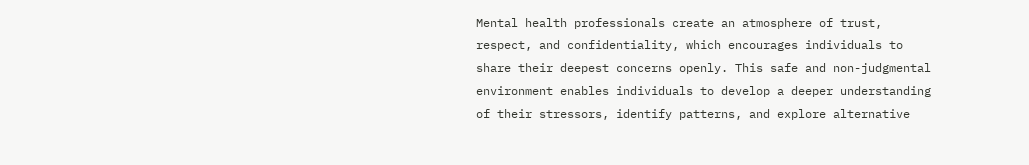Mental health professionals create an atmosphere of trust, respect, and confidentiality, which encourages individuals to share their deepest concerns openly. This safe and non-judgmental environment enables individuals to develop a deeper understanding of their stressors, identify patterns, and explore alternative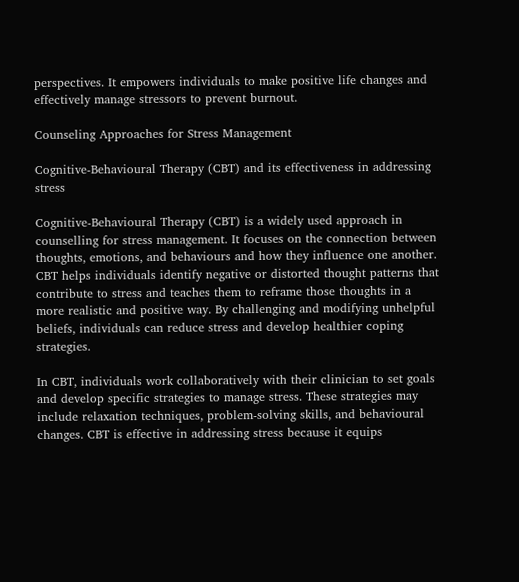perspectives. It empowers individuals to make positive life changes and effectively manage stressors to prevent burnout.

Counseling Approaches for Stress Management

Cognitive-Behavioural Therapy (CBT) and its effectiveness in addressing stress

Cognitive-Behavioural Therapy (CBT) is a widely used approach in counselling for stress management. It focuses on the connection between thoughts, emotions, and behaviours and how they influence one another. CBT helps individuals identify negative or distorted thought patterns that contribute to stress and teaches them to reframe those thoughts in a more realistic and positive way. By challenging and modifying unhelpful beliefs, individuals can reduce stress and develop healthier coping strategies.

In CBT, individuals work collaboratively with their clinician to set goals and develop specific strategies to manage stress. These strategies may include relaxation techniques, problem-solving skills, and behavioural changes. CBT is effective in addressing stress because it equips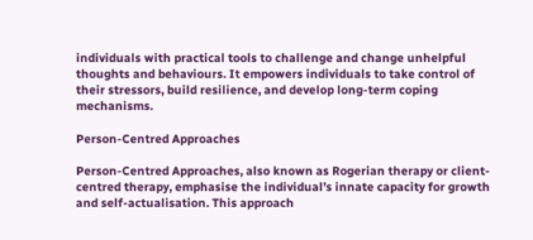individuals with practical tools to challenge and change unhelpful thoughts and behaviours. It empowers individuals to take control of their stressors, build resilience, and develop long-term coping mechanisms.

Person-Centred Approaches

Person-Centred Approaches, also known as Rogerian therapy or client-centred therapy, emphasise the individual’s innate capacity for growth and self-actualisation. This approach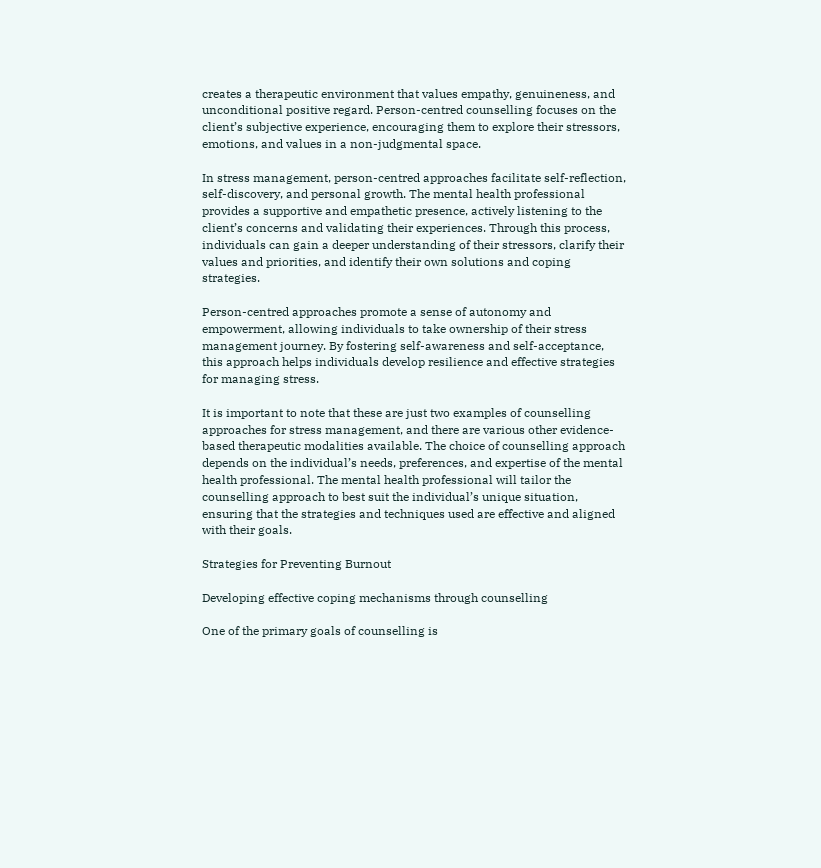creates a therapeutic environment that values empathy, genuineness, and unconditional positive regard. Person-centred counselling focuses on the client’s subjective experience, encouraging them to explore their stressors, emotions, and values in a non-judgmental space.

In stress management, person-centred approaches facilitate self-reflection, self-discovery, and personal growth. The mental health professional provides a supportive and empathetic presence, actively listening to the client’s concerns and validating their experiences. Through this process, individuals can gain a deeper understanding of their stressors, clarify their values and priorities, and identify their own solutions and coping strategies.

Person-centred approaches promote a sense of autonomy and empowerment, allowing individuals to take ownership of their stress management journey. By fostering self-awareness and self-acceptance, this approach helps individuals develop resilience and effective strategies for managing stress.

It is important to note that these are just two examples of counselling approaches for stress management, and there are various other evidence-based therapeutic modalities available. The choice of counselling approach depends on the individual’s needs, preferences, and expertise of the mental health professional. The mental health professional will tailor the counselling approach to best suit the individual’s unique situation, ensuring that the strategies and techniques used are effective and aligned with their goals.

Strategies for Preventing Burnout

Developing effective coping mechanisms through counselling

One of the primary goals of counselling is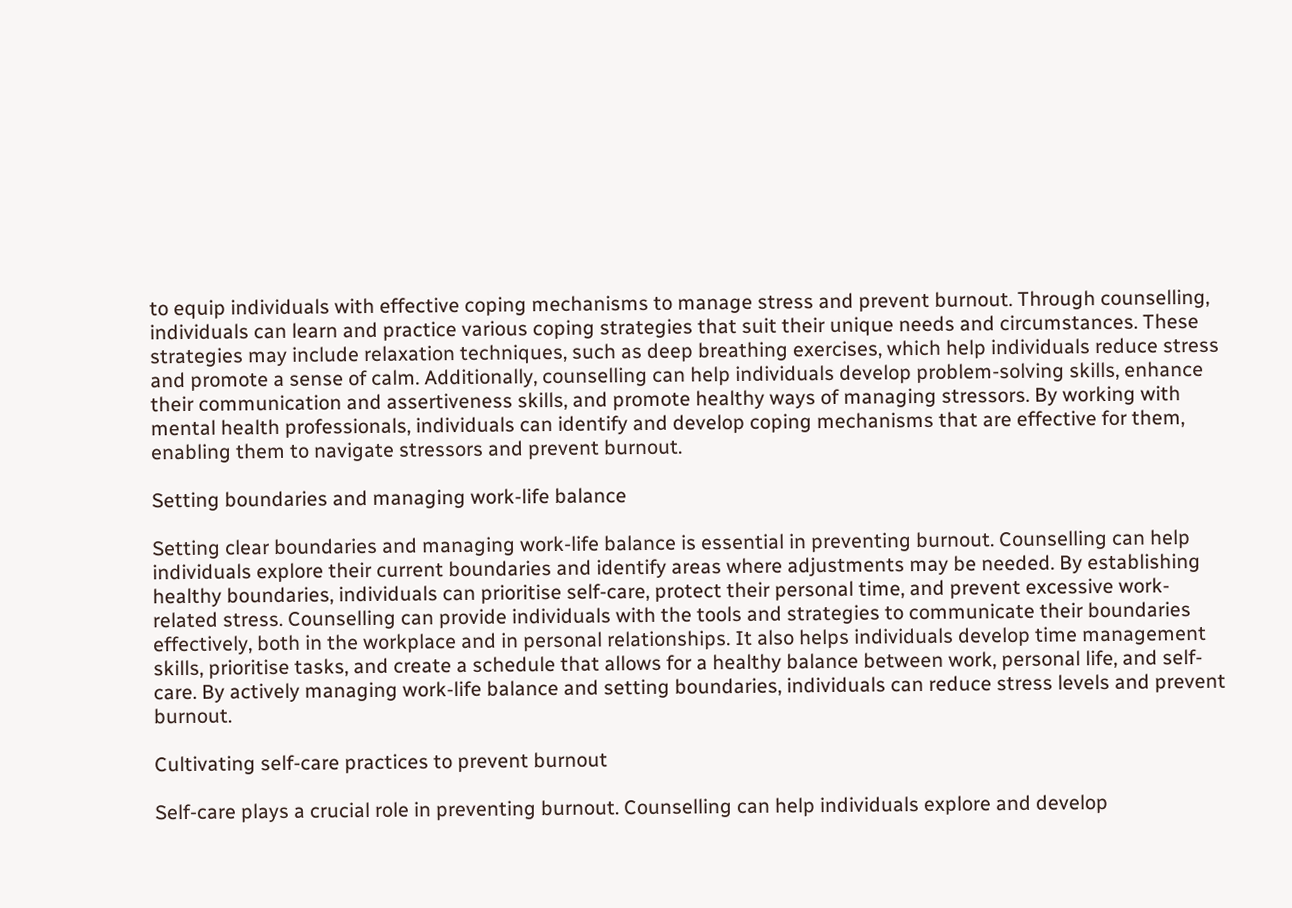to equip individuals with effective coping mechanisms to manage stress and prevent burnout. Through counselling, individuals can learn and practice various coping strategies that suit their unique needs and circumstances. These strategies may include relaxation techniques, such as deep breathing exercises, which help individuals reduce stress and promote a sense of calm. Additionally, counselling can help individuals develop problem-solving skills, enhance their communication and assertiveness skills, and promote healthy ways of managing stressors. By working with mental health professionals, individuals can identify and develop coping mechanisms that are effective for them, enabling them to navigate stressors and prevent burnout.

Setting boundaries and managing work-life balance

Setting clear boundaries and managing work-life balance is essential in preventing burnout. Counselling can help individuals explore their current boundaries and identify areas where adjustments may be needed. By establishing healthy boundaries, individuals can prioritise self-care, protect their personal time, and prevent excessive work-related stress. Counselling can provide individuals with the tools and strategies to communicate their boundaries effectively, both in the workplace and in personal relationships. It also helps individuals develop time management skills, prioritise tasks, and create a schedule that allows for a healthy balance between work, personal life, and self-care. By actively managing work-life balance and setting boundaries, individuals can reduce stress levels and prevent burnout.

Cultivating self-care practices to prevent burnout

Self-care plays a crucial role in preventing burnout. Counselling can help individuals explore and develop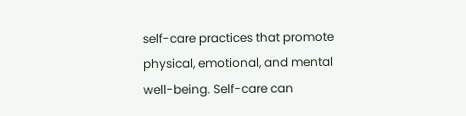self-care practices that promote physical, emotional, and mental well-being. Self-care can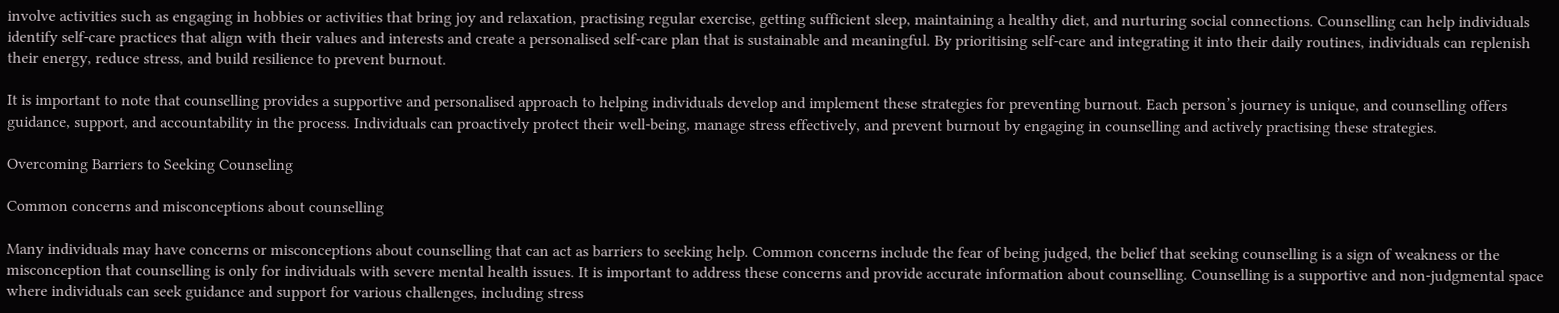involve activities such as engaging in hobbies or activities that bring joy and relaxation, practising regular exercise, getting sufficient sleep, maintaining a healthy diet, and nurturing social connections. Counselling can help individuals identify self-care practices that align with their values and interests and create a personalised self-care plan that is sustainable and meaningful. By prioritising self-care and integrating it into their daily routines, individuals can replenish their energy, reduce stress, and build resilience to prevent burnout.

It is important to note that counselling provides a supportive and personalised approach to helping individuals develop and implement these strategies for preventing burnout. Each person’s journey is unique, and counselling offers guidance, support, and accountability in the process. Individuals can proactively protect their well-being, manage stress effectively, and prevent burnout by engaging in counselling and actively practising these strategies.

Overcoming Barriers to Seeking Counseling

Common concerns and misconceptions about counselling

Many individuals may have concerns or misconceptions about counselling that can act as barriers to seeking help. Common concerns include the fear of being judged, the belief that seeking counselling is a sign of weakness or the misconception that counselling is only for individuals with severe mental health issues. It is important to address these concerns and provide accurate information about counselling. Counselling is a supportive and non-judgmental space where individuals can seek guidance and support for various challenges, including stress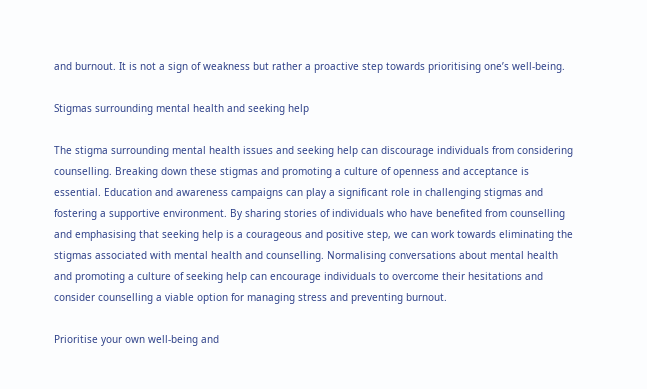and burnout. It is not a sign of weakness but rather a proactive step towards prioritising one’s well-being.

Stigmas surrounding mental health and seeking help

The stigma surrounding mental health issues and seeking help can discourage individuals from considering counselling. Breaking down these stigmas and promoting a culture of openness and acceptance is essential. Education and awareness campaigns can play a significant role in challenging stigmas and fostering a supportive environment. By sharing stories of individuals who have benefited from counselling and emphasising that seeking help is a courageous and positive step, we can work towards eliminating the stigmas associated with mental health and counselling. Normalising conversations about mental health and promoting a culture of seeking help can encourage individuals to overcome their hesitations and consider counselling a viable option for managing stress and preventing burnout.

Prioritise your own well-being and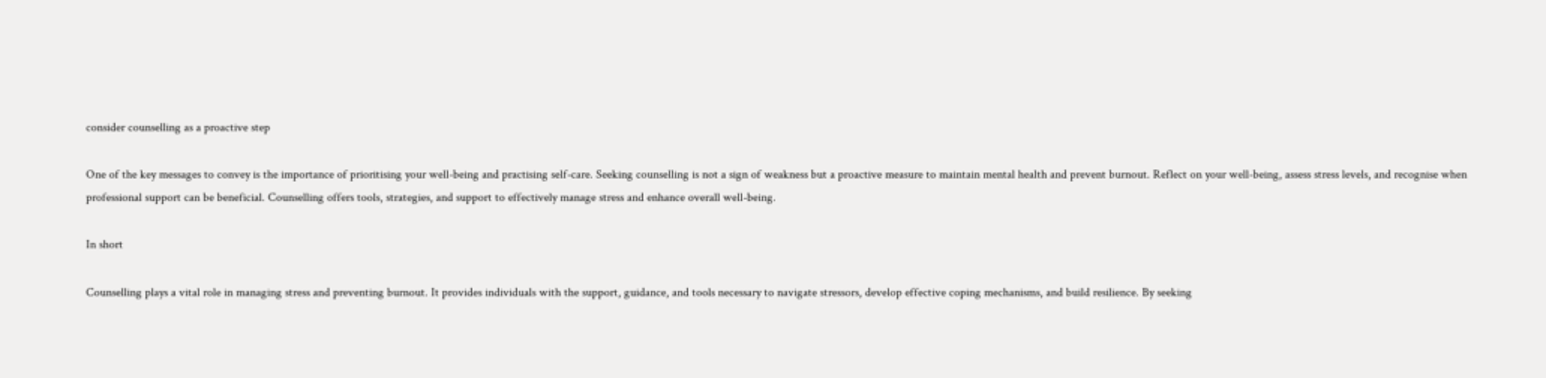consider counselling as a proactive step

One of the key messages to convey is the importance of prioritising your well-being and practising self-care. Seeking counselling is not a sign of weakness but a proactive measure to maintain mental health and prevent burnout. Reflect on your well-being, assess stress levels, and recognise when professional support can be beneficial. Counselling offers tools, strategies, and support to effectively manage stress and enhance overall well-being.

In short

Counselling plays a vital role in managing stress and preventing burnout. It provides individuals with the support, guidance, and tools necessary to navigate stressors, develop effective coping mechanisms, and build resilience. By seeking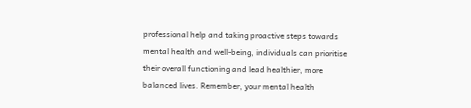professional help and taking proactive steps towards mental health and well-being, individuals can prioritise their overall functioning and lead healthier, more balanced lives. Remember, your mental health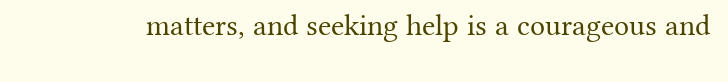matters, and seeking help is a courageous and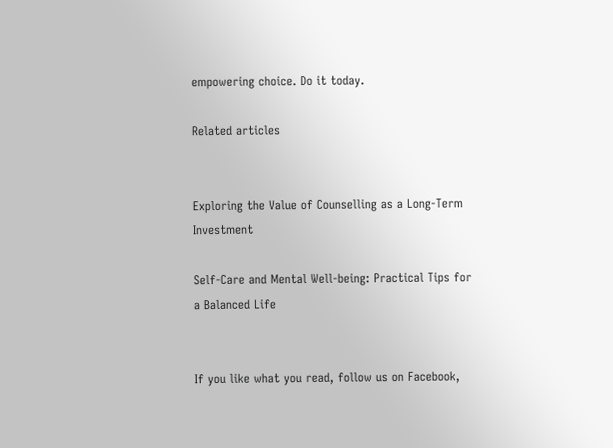empowering choice. Do it today.

Related articles


Exploring the Value of Counselling as a Long-Term Investment

Self-Care and Mental Well-being: Practical Tips for a Balanced Life


If you like what you read, follow us on Facebook,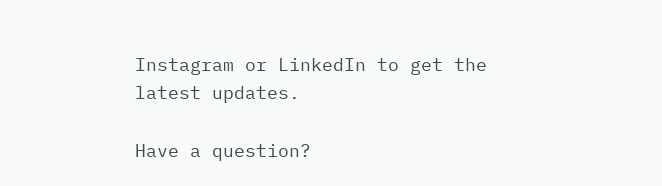Instagram or LinkedIn to get the latest updates.

Have a question?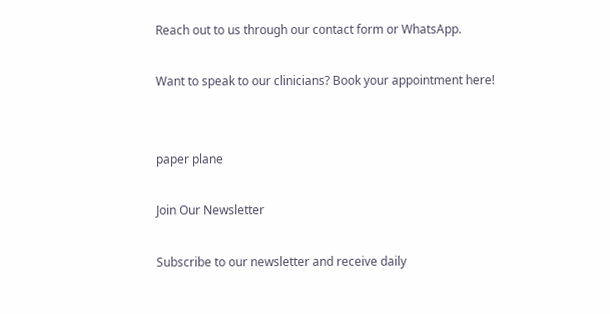Reach out to us through our contact form or WhatsApp.

Want to speak to our clinicians? Book your appointment here!


paper plane

Join Our Newsletter

Subscribe to our newsletter and receive daily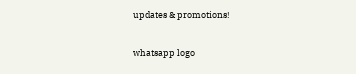updates & promotions!

whatsapp logo